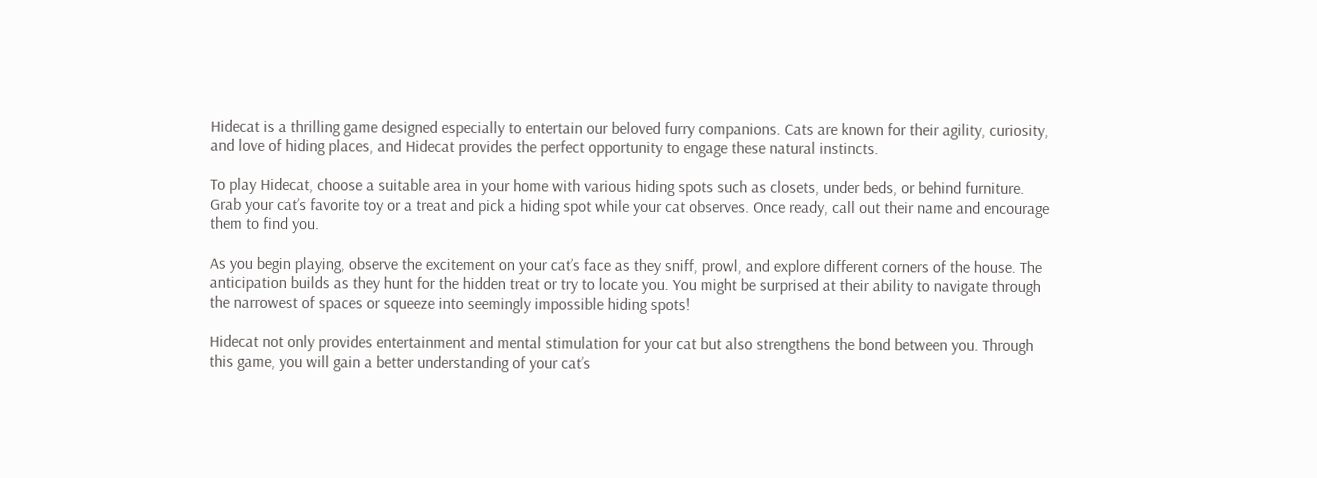Hidecat is a thrilling game designed especially to entertain our beloved furry companions. Cats are known for their agility, curiosity, and love of hiding places, and Hidecat provides the perfect opportunity to engage these natural instincts.

To play Hidecat, choose a suitable area in your home with various hiding spots such as closets, under beds, or behind furniture. Grab your cat’s favorite toy or a treat and pick a hiding spot while your cat observes. Once ready, call out their name and encourage them to find you.

As you begin playing, observe the excitement on your cat’s face as they sniff, prowl, and explore different corners of the house. The anticipation builds as they hunt for the hidden treat or try to locate you. You might be surprised at their ability to navigate through the narrowest of spaces or squeeze into seemingly impossible hiding spots!

Hidecat not only provides entertainment and mental stimulation for your cat but also strengthens the bond between you. Through this game, you will gain a better understanding of your cat’s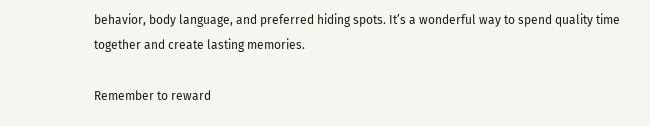behavior, body language, and preferred hiding spots. It’s a wonderful way to spend quality time together and create lasting memories.

Remember to reward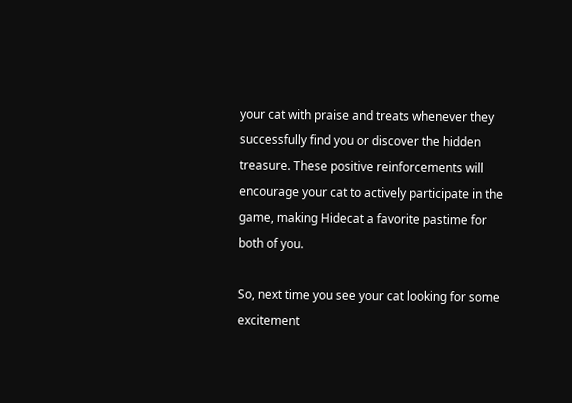your cat with praise and treats whenever they successfully find you or discover the hidden treasure. These positive reinforcements will encourage your cat to actively participate in the game, making Hidecat a favorite pastime for both of you.

So, next time you see your cat looking for some excitement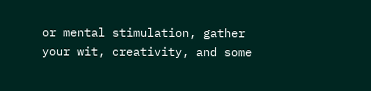or mental stimulation, gather your wit, creativity, and some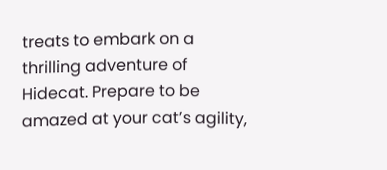treats to embark on a thrilling adventure of Hidecat. Prepare to be amazed at your cat’s agility,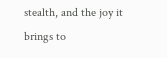stealth, and the joy it brings to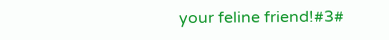your feline friend!#3#